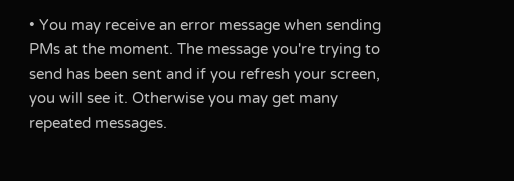• You may receive an error message when sending PMs at the moment. The message you're trying to send has been sent and if you refresh your screen, you will see it. Otherwise you may get many repeated messages.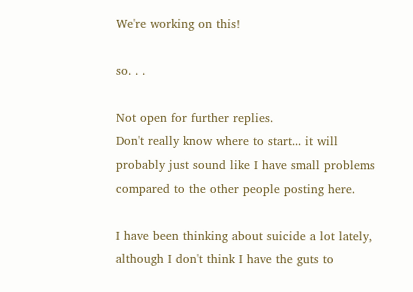We're working on this!

so. . .

Not open for further replies.
Don't really know where to start... it will probably just sound like I have small problems compared to the other people posting here.

I have been thinking about suicide a lot lately, although I don't think I have the guts to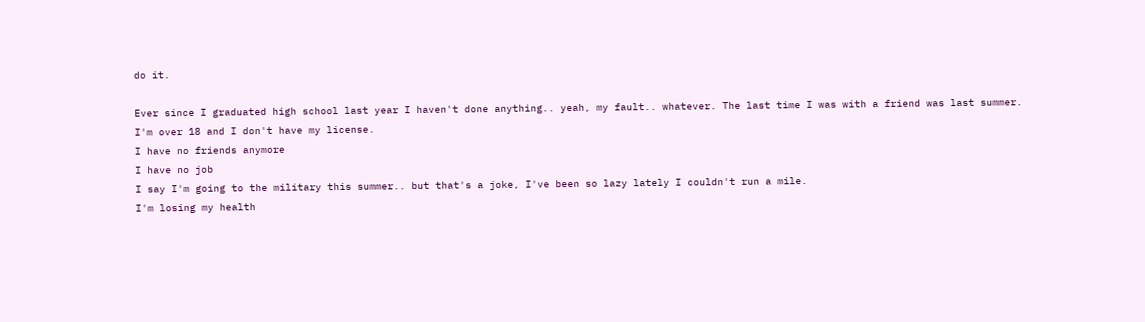do it.

Ever since I graduated high school last year I haven't done anything.. yeah, my fault.. whatever. The last time I was with a friend was last summer.
I'm over 18 and I don't have my license.
I have no friends anymore
I have no job
I say I'm going to the military this summer.. but that's a joke, I've been so lazy lately I couldn't run a mile.
I'm losing my health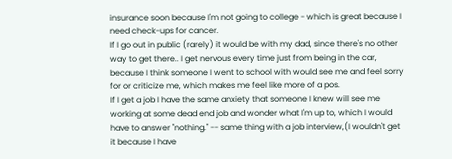insurance soon because I'm not going to college - which is great because I need check-ups for cancer.
If I go out in public (rarely) it would be with my dad, since there's no other way to get there.. I get nervous every time just from being in the car, because I think someone I went to school with would see me and feel sorry for or criticize me, which makes me feel like more of a pos.
If I get a job I have the same anxiety that someone I knew will see me working at some dead end job and wonder what I'm up to, which I would have to answer "nothing." -- same thing with a job interview,(I wouldn't get it because I have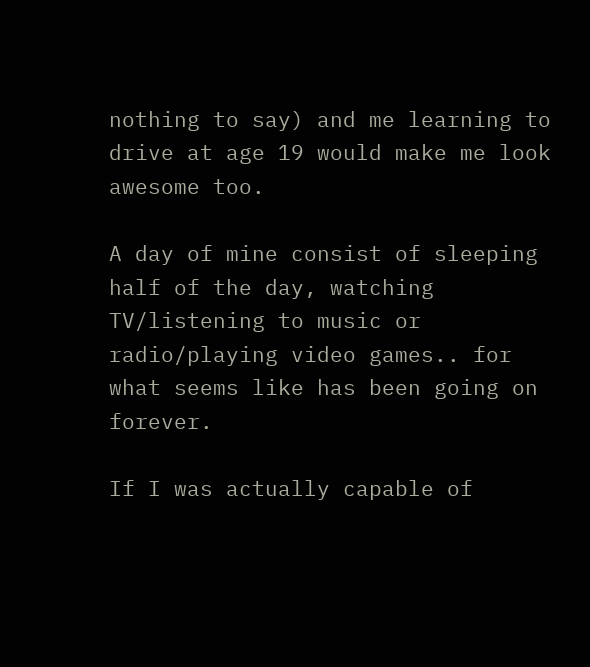nothing to say) and me learning to drive at age 19 would make me look awesome too.

A day of mine consist of sleeping half of the day, watching TV/listening to music or radio/playing video games.. for what seems like has been going on forever.

If I was actually capable of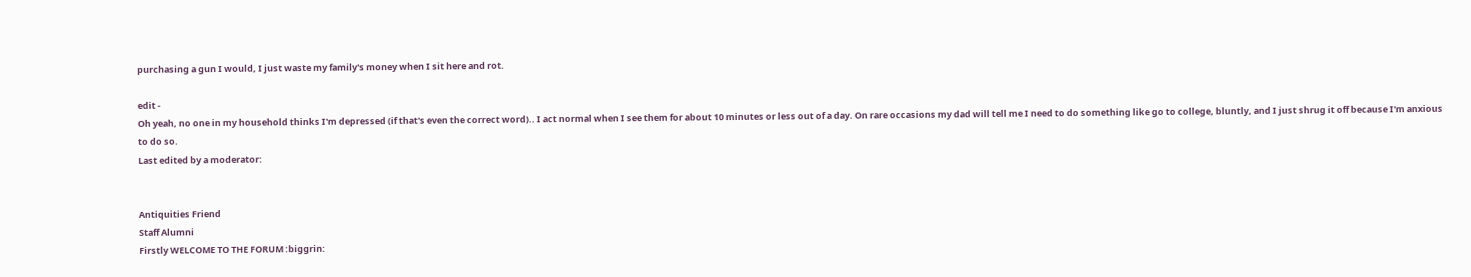purchasing a gun I would, I just waste my family's money when I sit here and rot.

edit -
Oh yeah, no one in my household thinks I'm depressed (if that's even the correct word).. I act normal when I see them for about 10 minutes or less out of a day. On rare occasions my dad will tell me I need to do something like go to college, bluntly, and I just shrug it off because I'm anxious to do so.
Last edited by a moderator:


Antiquities Friend
Staff Alumni
Firstly WELCOME TO THE FORUM :biggrin: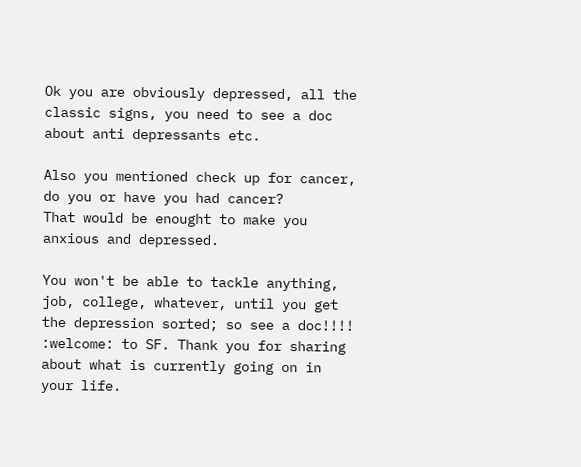Ok you are obviously depressed, all the classic signs, you need to see a doc about anti depressants etc.

Also you mentioned check up for cancer, do you or have you had cancer?
That would be enought to make you anxious and depressed.

You won't be able to tackle anything, job, college, whatever, until you get the depression sorted; so see a doc!!!!
:welcome: to SF. Thank you for sharing about what is currently going on in your life.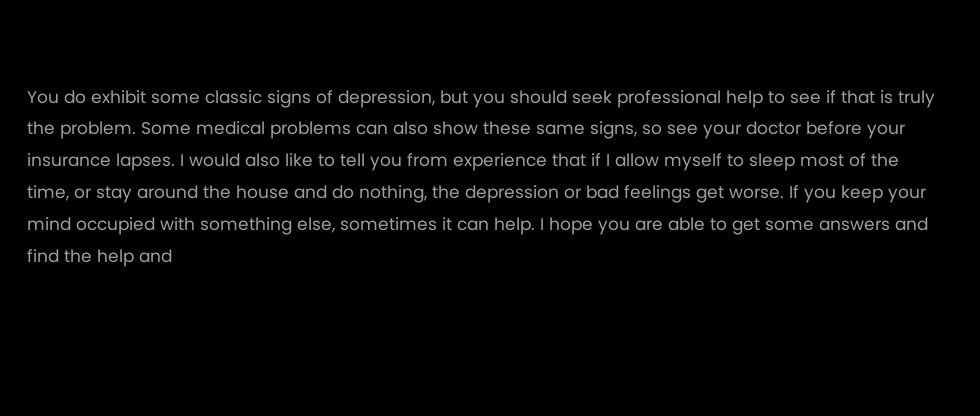You do exhibit some classic signs of depression, but you should seek professional help to see if that is truly the problem. Some medical problems can also show these same signs, so see your doctor before your insurance lapses. I would also like to tell you from experience that if I allow myself to sleep most of the time, or stay around the house and do nothing, the depression or bad feelings get worse. If you keep your mind occupied with something else, sometimes it can help. I hope you are able to get some answers and find the help and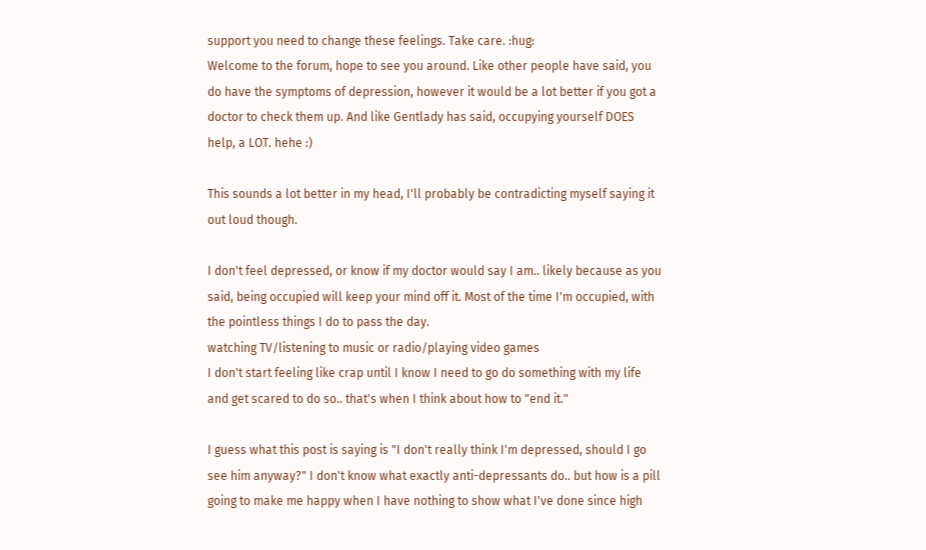support you need to change these feelings. Take care. :hug:
Welcome to the forum, hope to see you around. Like other people have said, you do have the symptoms of depression, however it would be a lot better if you got a doctor to check them up. And like Gentlady has said, occupying yourself DOES help, a LOT. hehe :)

This sounds a lot better in my head, I'll probably be contradicting myself saying it out loud though.

I don't feel depressed, or know if my doctor would say I am.. likely because as you said, being occupied will keep your mind off it. Most of the time I'm occupied, with the pointless things I do to pass the day.
watching TV/listening to music or radio/playing video games
I don't start feeling like crap until I know I need to go do something with my life and get scared to do so.. that's when I think about how to "end it."

I guess what this post is saying is "I don't really think I'm depressed, should I go see him anyway?" I don't know what exactly anti-depressants do.. but how is a pill going to make me happy when I have nothing to show what I've done since high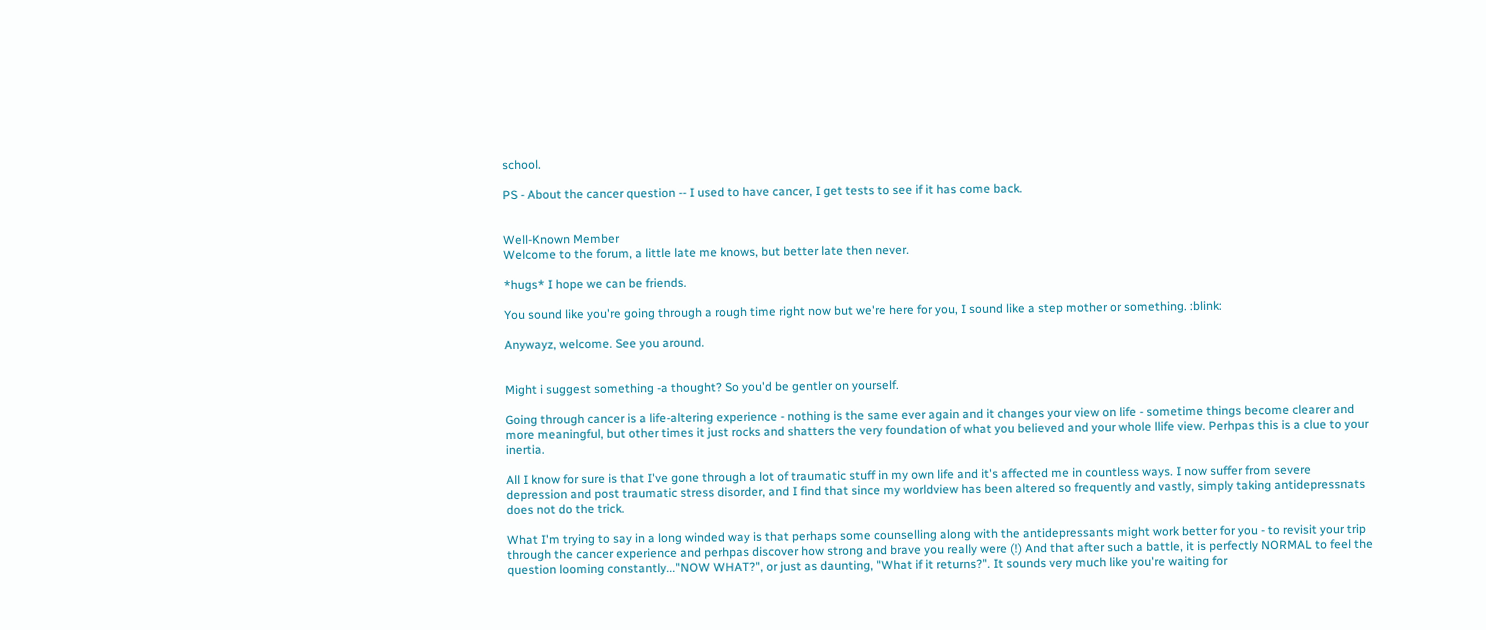school.

PS - About the cancer question -- I used to have cancer, I get tests to see if it has come back.


Well-Known Member
Welcome to the forum, a little late me knows, but better late then never.

*hugs* I hope we can be friends.

You sound like you're going through a rough time right now but we're here for you, I sound like a step mother or something. :blink:

Anywayz, welcome. See you around.


Might i suggest something -a thought? So you'd be gentler on yourself.

Going through cancer is a life-altering experience - nothing is the same ever again and it changes your view on life - sometime things become clearer and more meaningful, but other times it just rocks and shatters the very foundation of what you believed and your whole llife view. Perhpas this is a clue to your inertia.

All I know for sure is that I've gone through a lot of traumatic stuff in my own life and it's affected me in countless ways. I now suffer from severe depression and post traumatic stress disorder, and I find that since my worldview has been altered so frequently and vastly, simply taking antidepressnats does not do the trick.

What I'm trying to say in a long winded way is that perhaps some counselling along with the antidepressants might work better for you - to revisit your trip through the cancer experience and perhpas discover how strong and brave you really were (!) And that after such a battle, it is perfectly NORMAL to feel the question looming constantly..."NOW WHAT?", or just as daunting, "What if it returns?". It sounds very much like you're waiting for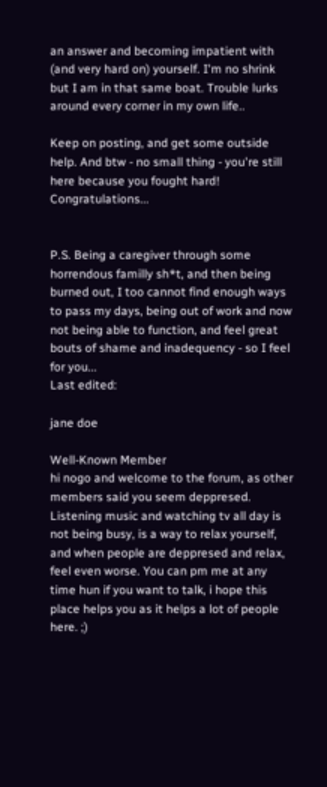an answer and becoming impatient with (and very hard on) yourself. I'm no shrink but I am in that same boat. Trouble lurks around every corner in my own life..

Keep on posting, and get some outside help. And btw - no small thing - you're still here because you fought hard! Congratulations...


P.S. Being a caregiver through some horrendous familly sh*t, and then being burned out, I too cannot find enough ways to pass my days, being out of work and now not being able to function, and feel great bouts of shame and inadequency - so I feel for you...
Last edited:

jane doe

Well-Known Member
hi nogo and welcome to the forum, as other members said you seem deppresed. Listening music and watching tv all day is not being busy, is a way to relax yourself, and when people are deppresed and relax, feel even worse. You can pm me at any time hun if you want to talk, i hope this place helps you as it helps a lot of people here. ;)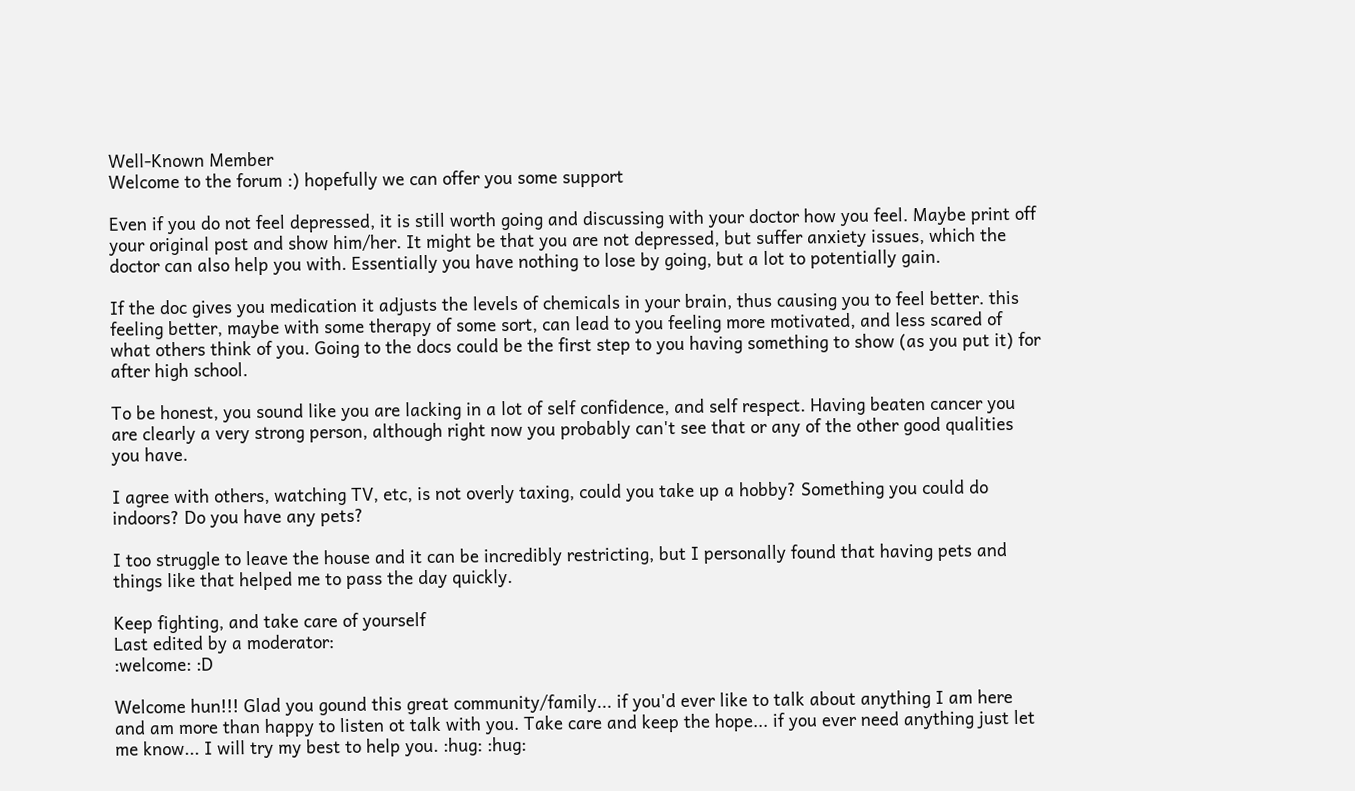Well-Known Member
Welcome to the forum :) hopefully we can offer you some support

Even if you do not feel depressed, it is still worth going and discussing with your doctor how you feel. Maybe print off your original post and show him/her. It might be that you are not depressed, but suffer anxiety issues, which the doctor can also help you with. Essentially you have nothing to lose by going, but a lot to potentially gain.

If the doc gives you medication it adjusts the levels of chemicals in your brain, thus causing you to feel better. this feeling better, maybe with some therapy of some sort, can lead to you feeling more motivated, and less scared of what others think of you. Going to the docs could be the first step to you having something to show (as you put it) for after high school.

To be honest, you sound like you are lacking in a lot of self confidence, and self respect. Having beaten cancer you are clearly a very strong person, although right now you probably can't see that or any of the other good qualities you have.

I agree with others, watching TV, etc, is not overly taxing, could you take up a hobby? Something you could do indoors? Do you have any pets?

I too struggle to leave the house and it can be incredibly restricting, but I personally found that having pets and things like that helped me to pass the day quickly.

Keep fighting, and take care of yourself
Last edited by a moderator:
:welcome: :D

Welcome hun!!! Glad you gound this great community/family... if you'd ever like to talk about anything I am here and am more than happy to listen ot talk with you. Take care and keep the hope... if you ever need anything just let me know... I will try my best to help you. :hug: :hug: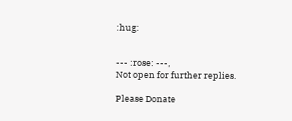:hug:


--- :rose: ---,
Not open for further replies.

Please Donate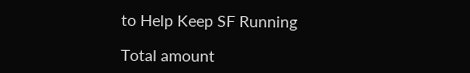to Help Keep SF Running

Total amount